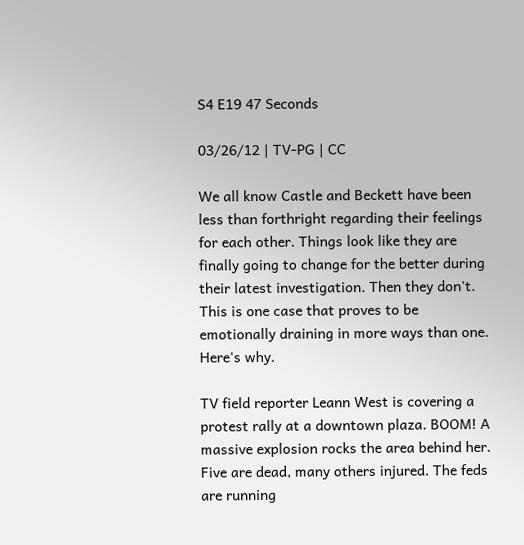S4 E19 47 Seconds

03/26/12 | TV-PG | CC

We all know Castle and Beckett have been less than forthright regarding their feelings for each other. Things look like they are finally going to change for the better during their latest investigation. Then they don't. This is one case that proves to be emotionally draining in more ways than one. Here's why.

TV field reporter Leann West is covering a protest rally at a downtown plaza. BOOM! A massive explosion rocks the area behind her. Five are dead, many others injured. The feds are running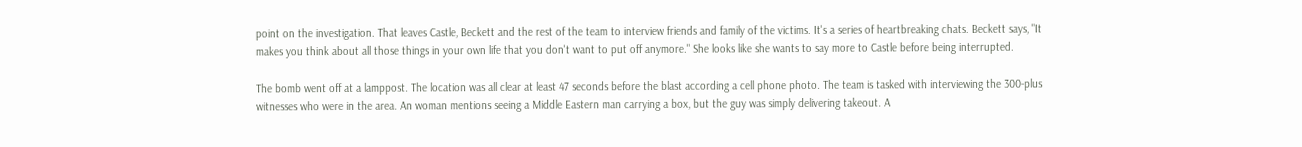point on the investigation. That leaves Castle, Beckett and the rest of the team to interview friends and family of the victims. It's a series of heartbreaking chats. Beckett says, "It makes you think about all those things in your own life that you don't want to put off anymore." She looks like she wants to say more to Castle before being interrupted.

The bomb went off at a lamppost. The location was all clear at least 47 seconds before the blast according a cell phone photo. The team is tasked with interviewing the 300-plus witnesses who were in the area. An woman mentions seeing a Middle Eastern man carrying a box, but the guy was simply delivering takeout. A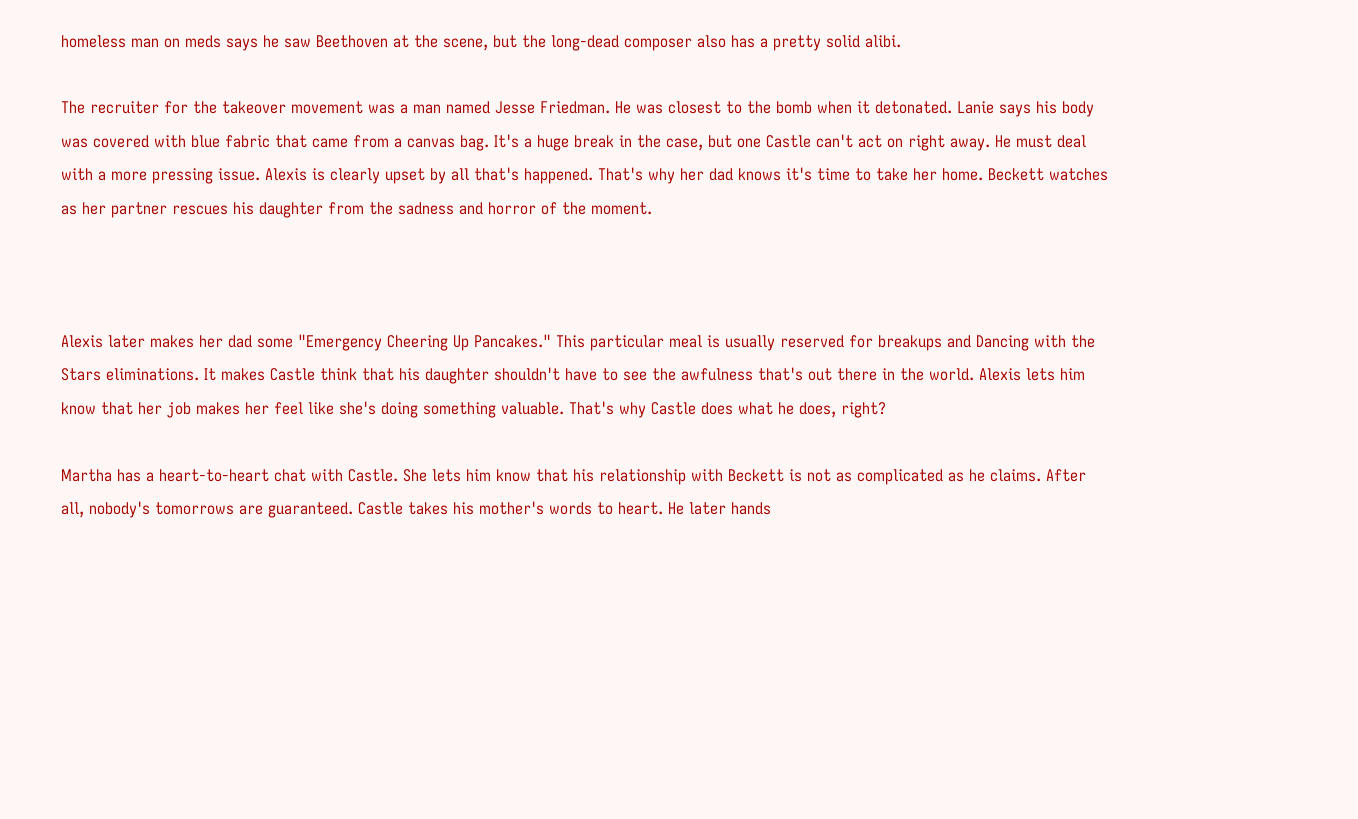homeless man on meds says he saw Beethoven at the scene, but the long-dead composer also has a pretty solid alibi.

The recruiter for the takeover movement was a man named Jesse Friedman. He was closest to the bomb when it detonated. Lanie says his body was covered with blue fabric that came from a canvas bag. It's a huge break in the case, but one Castle can't act on right away. He must deal with a more pressing issue. Alexis is clearly upset by all that's happened. That's why her dad knows it's time to take her home. Beckett watches as her partner rescues his daughter from the sadness and horror of the moment.



Alexis later makes her dad some "Emergency Cheering Up Pancakes." This particular meal is usually reserved for breakups and Dancing with the Stars eliminations. It makes Castle think that his daughter shouldn't have to see the awfulness that's out there in the world. Alexis lets him know that her job makes her feel like she's doing something valuable. That's why Castle does what he does, right?

Martha has a heart-to-heart chat with Castle. She lets him know that his relationship with Beckett is not as complicated as he claims. After all, nobody's tomorrows are guaranteed. Castle takes his mother's words to heart. He later hands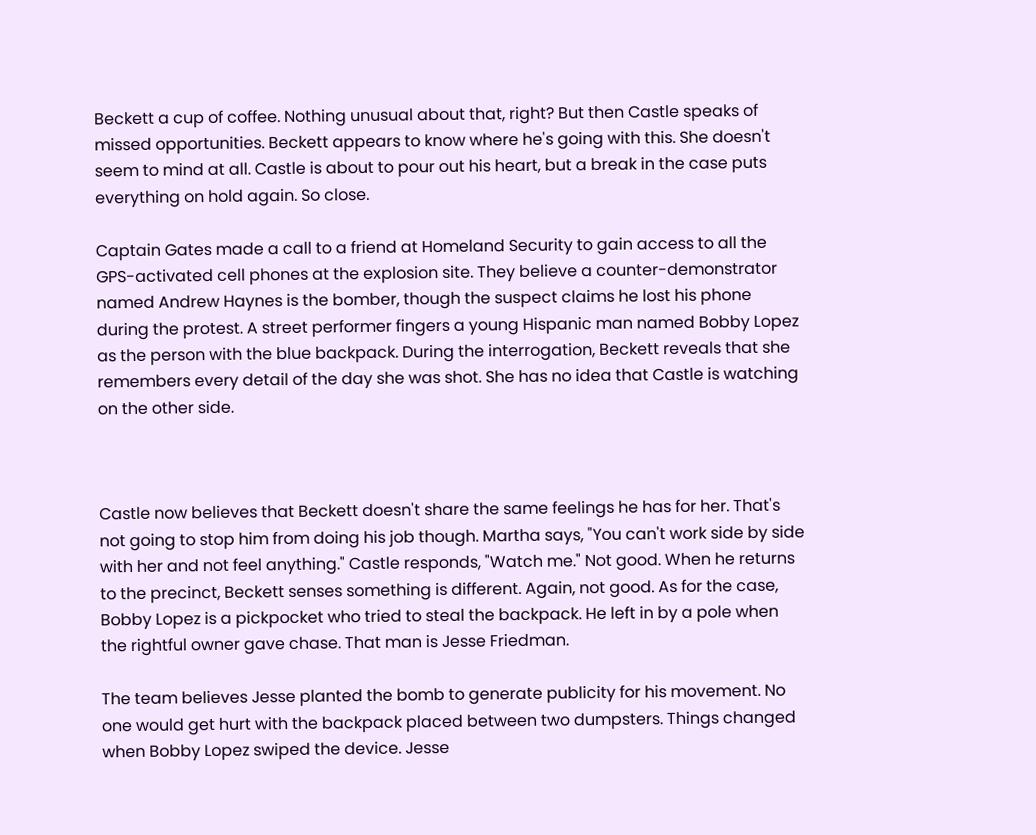Beckett a cup of coffee. Nothing unusual about that, right? But then Castle speaks of missed opportunities. Beckett appears to know where he's going with this. She doesn't seem to mind at all. Castle is about to pour out his heart, but a break in the case puts everything on hold again. So close.

Captain Gates made a call to a friend at Homeland Security to gain access to all the GPS-activated cell phones at the explosion site. They believe a counter-demonstrator named Andrew Haynes is the bomber, though the suspect claims he lost his phone during the protest. A street performer fingers a young Hispanic man named Bobby Lopez as the person with the blue backpack. During the interrogation, Beckett reveals that she remembers every detail of the day she was shot. She has no idea that Castle is watching on the other side.



Castle now believes that Beckett doesn't share the same feelings he has for her. That's not going to stop him from doing his job though. Martha says, "You can't work side by side with her and not feel anything." Castle responds, "Watch me." Not good. When he returns to the precinct, Beckett senses something is different. Again, not good. As for the case, Bobby Lopez is a pickpocket who tried to steal the backpack. He left in by a pole when the rightful owner gave chase. That man is Jesse Friedman.

The team believes Jesse planted the bomb to generate publicity for his movement. No one would get hurt with the backpack placed between two dumpsters. Things changed when Bobby Lopez swiped the device. Jesse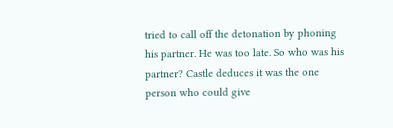tried to call off the detonation by phoning his partner. He was too late. So who was his partner? Castle deduces it was the one person who could give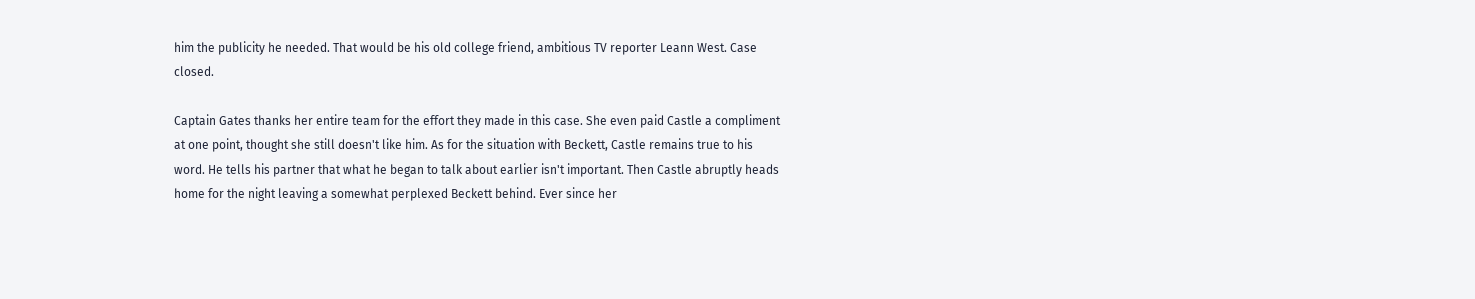him the publicity he needed. That would be his old college friend, ambitious TV reporter Leann West. Case closed.

Captain Gates thanks her entire team for the effort they made in this case. She even paid Castle a compliment at one point, thought she still doesn't like him. As for the situation with Beckett, Castle remains true to his word. He tells his partner that what he began to talk about earlier isn't important. Then Castle abruptly heads home for the night leaving a somewhat perplexed Beckett behind. Ever since her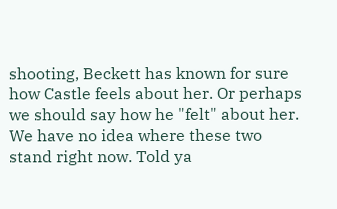shooting, Beckett has known for sure how Castle feels about her. Or perhaps we should say how he "felt" about her. We have no idea where these two stand right now. Told ya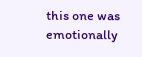this one was emotionally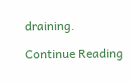draining.

Continue Reading